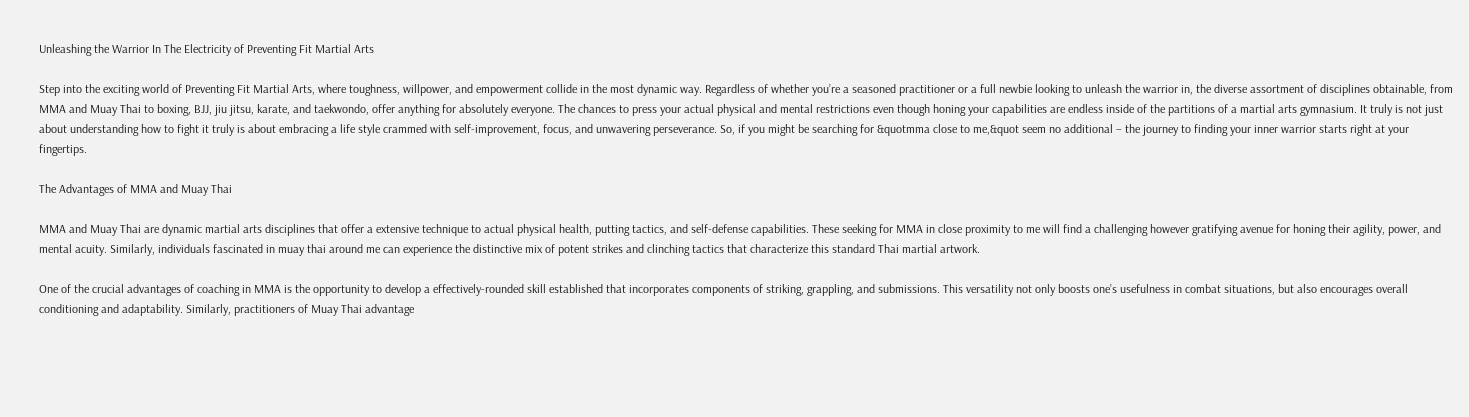Unleashing the Warrior In The Electricity of Preventing Fit Martial Arts

Step into the exciting world of Preventing Fit Martial Arts, where toughness, willpower, and empowerment collide in the most dynamic way. Regardless of whether you’re a seasoned practitioner or a full newbie looking to unleash the warrior in, the diverse assortment of disciplines obtainable, from MMA and Muay Thai to boxing, BJJ, jiu jitsu, karate, and taekwondo, offer anything for absolutely everyone. The chances to press your actual physical and mental restrictions even though honing your capabilities are endless inside of the partitions of a martial arts gymnasium. It truly is not just about understanding how to fight it truly is about embracing a life style crammed with self-improvement, focus, and unwavering perseverance. So, if you might be searching for &quotmma close to me,&quot seem no additional – the journey to finding your inner warrior starts right at your fingertips.

The Advantages of MMA and Muay Thai

MMA and Muay Thai are dynamic martial arts disciplines that offer a extensive technique to actual physical health, putting tactics, and self-defense capabilities. These seeking for MMA in close proximity to me will find a challenging however gratifying avenue for honing their agility, power, and mental acuity. Similarly, individuals fascinated in muay thai around me can experience the distinctive mix of potent strikes and clinching tactics that characterize this standard Thai martial artwork.

One of the crucial advantages of coaching in MMA is the opportunity to develop a effectively-rounded skill established that incorporates components of striking, grappling, and submissions. This versatility not only boosts one’s usefulness in combat situations, but also encourages overall conditioning and adaptability. Similarly, practitioners of Muay Thai advantage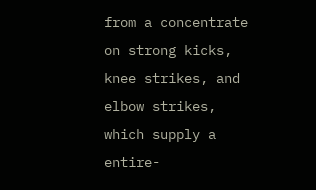from a concentrate on strong kicks, knee strikes, and elbow strikes, which supply a entire-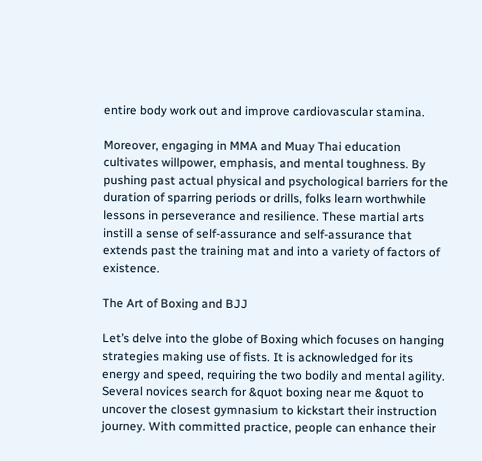entire body work out and improve cardiovascular stamina.

Moreover, engaging in MMA and Muay Thai education cultivates willpower, emphasis, and mental toughness. By pushing past actual physical and psychological barriers for the duration of sparring periods or drills, folks learn worthwhile lessons in perseverance and resilience. These martial arts instill a sense of self-assurance and self-assurance that extends past the training mat and into a variety of factors of existence.

The Art of Boxing and BJJ

Let’s delve into the globe of Boxing which focuses on hanging strategies making use of fists. It is acknowledged for its energy and speed, requiring the two bodily and mental agility. Several novices search for &quot boxing near me &quot to uncover the closest gymnasium to kickstart their instruction journey. With committed practice, people can enhance their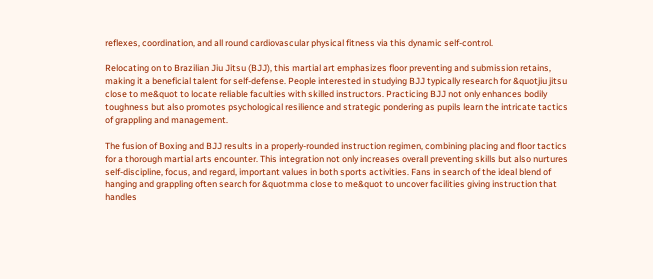reflexes, coordination, and all round cardiovascular physical fitness via this dynamic self-control.

Relocating on to Brazilian Jiu Jitsu (BJJ), this martial art emphasizes floor preventing and submission retains, making it a beneficial talent for self-defense. People interested in studying BJJ typically research for &quotjiu jitsu close to me&quot to locate reliable faculties with skilled instructors. Practicing BJJ not only enhances bodily toughness but also promotes psychological resilience and strategic pondering as pupils learn the intricate tactics of grappling and management.

The fusion of Boxing and BJJ results in a properly-rounded instruction regimen, combining placing and floor tactics for a thorough martial arts encounter. This integration not only increases overall preventing skills but also nurtures self-discipline, focus, and regard, important values in both sports activities. Fans in search of the ideal blend of hanging and grappling often search for &quotmma close to me&quot to uncover facilities giving instruction that handles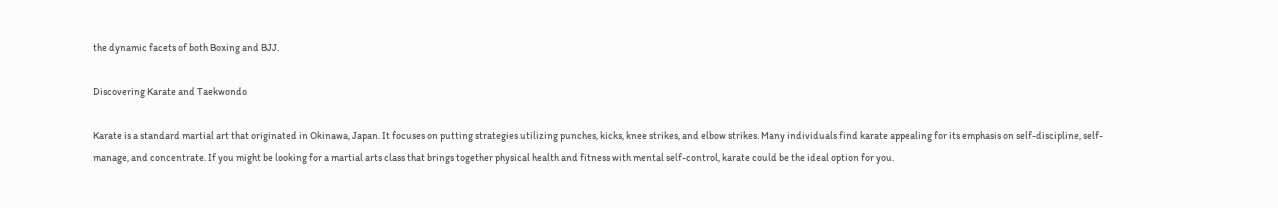the dynamic facets of both Boxing and BJJ.

Discovering Karate and Taekwondo

Karate is a standard martial art that originated in Okinawa, Japan. It focuses on putting strategies utilizing punches, kicks, knee strikes, and elbow strikes. Many individuals find karate appealing for its emphasis on self-discipline, self-manage, and concentrate. If you might be looking for a martial arts class that brings together physical health and fitness with mental self-control, karate could be the ideal option for you.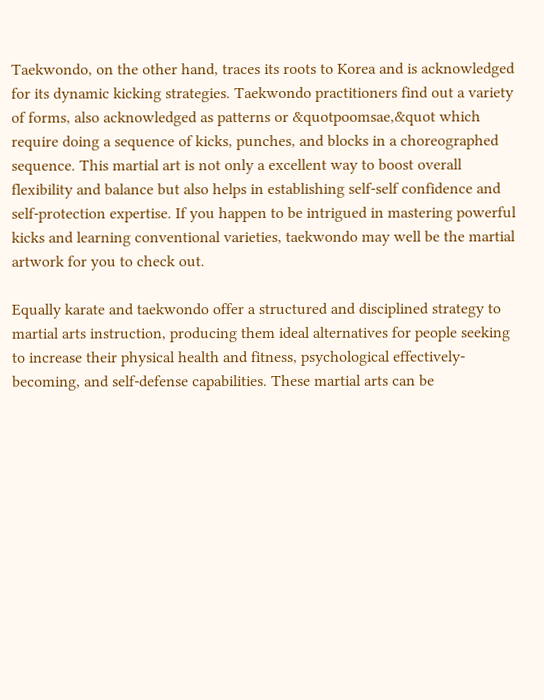Taekwondo, on the other hand, traces its roots to Korea and is acknowledged for its dynamic kicking strategies. Taekwondo practitioners find out a variety of forms, also acknowledged as patterns or &quotpoomsae,&quot which require doing a sequence of kicks, punches, and blocks in a choreographed sequence. This martial art is not only a excellent way to boost overall flexibility and balance but also helps in establishing self-self confidence and self-protection expertise. If you happen to be intrigued in mastering powerful kicks and learning conventional varieties, taekwondo may well be the martial artwork for you to check out.

Equally karate and taekwondo offer a structured and disciplined strategy to martial arts instruction, producing them ideal alternatives for people seeking to increase their physical health and fitness, psychological effectively-becoming, and self-defense capabilities. These martial arts can be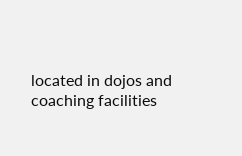located in dojos and coaching facilities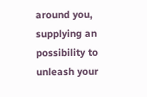around you, supplying an possibility to unleash your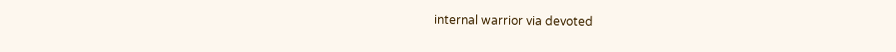internal warrior via devoted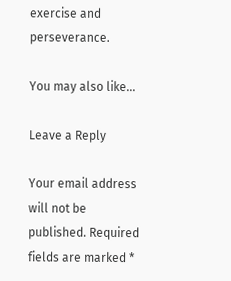exercise and perseverance.

You may also like...

Leave a Reply

Your email address will not be published. Required fields are marked *